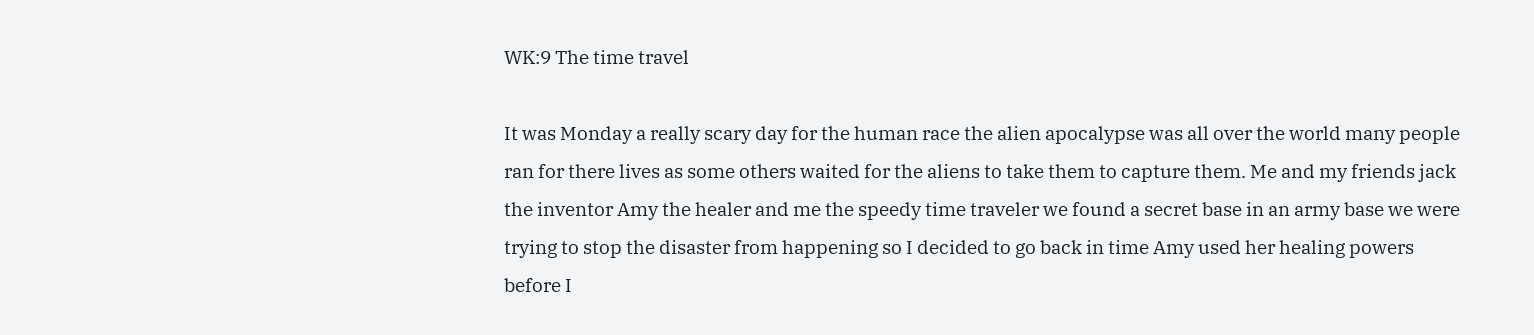WK:9 The time travel

It was Monday a really scary day for the human race the alien apocalypse was all over the world many people ran for there lives as some others waited for the aliens to take them to capture them. Me and my friends jack the inventor Amy the healer and me the speedy time traveler we found a secret base in an army base we were trying to stop the disaster from happening so I decided to go back in time Amy used her healing powers before I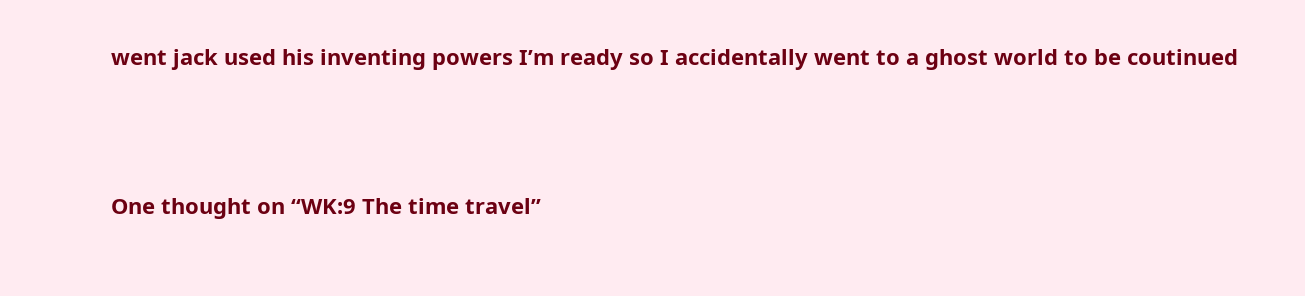went jack used his inventing powers I’m ready so I accidentally went to a ghost world to be coutinued



One thought on “WK:9 The time travel”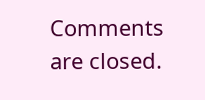Comments are closed.